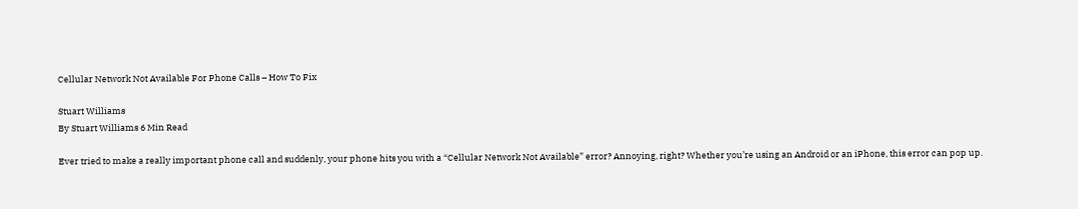Cellular Network Not Available For Phone Calls – How To Fix

Stuart Williams
By Stuart Williams 6 Min Read

Ever tried to make a really important phone call and suddenly, your phone hits you with a “Cellular Network Not Available” error? Annoying, right? Whether you’re using an Android or an iPhone, this error can pop up.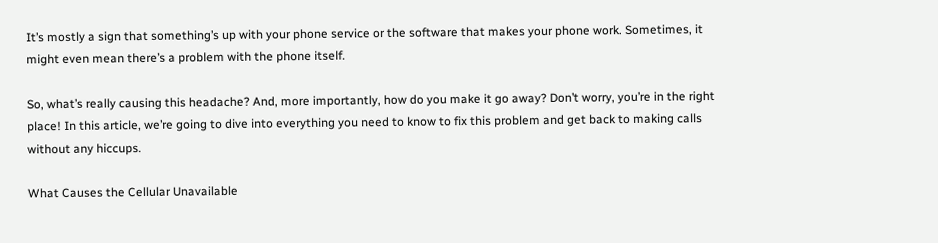It’s mostly a sign that something’s up with your phone service or the software that makes your phone work. Sometimes, it might even mean there’s a problem with the phone itself.

So, what’s really causing this headache? And, more importantly, how do you make it go away? Don’t worry, you’re in the right place! In this article, we’re going to dive into everything you need to know to fix this problem and get back to making calls without any hiccups.

What Causes the Cellular Unavailable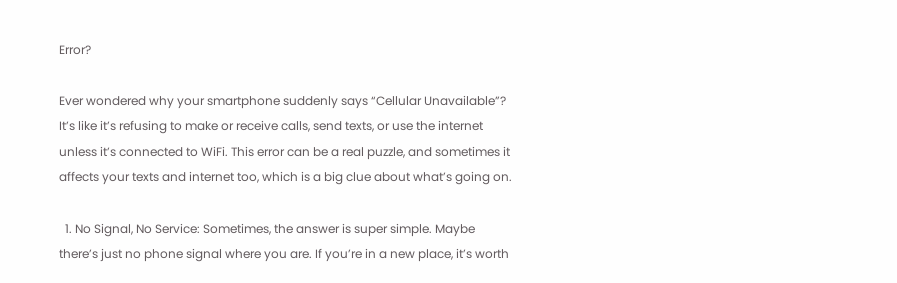Error?

Ever wondered why your smartphone suddenly says “Cellular Unavailable”? It’s like it’s refusing to make or receive calls, send texts, or use the internet unless it’s connected to WiFi. This error can be a real puzzle, and sometimes it affects your texts and internet too, which is a big clue about what’s going on.

  1. No Signal, No Service: Sometimes, the answer is super simple. Maybe there’s just no phone signal where you are. If you’re in a new place, it’s worth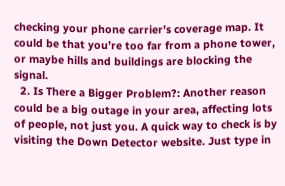checking your phone carrier’s coverage map. It could be that you’re too far from a phone tower, or maybe hills and buildings are blocking the signal.
  2. Is There a Bigger Problem?: Another reason could be a big outage in your area, affecting lots of people, not just you. A quick way to check is by visiting the Down Detector website. Just type in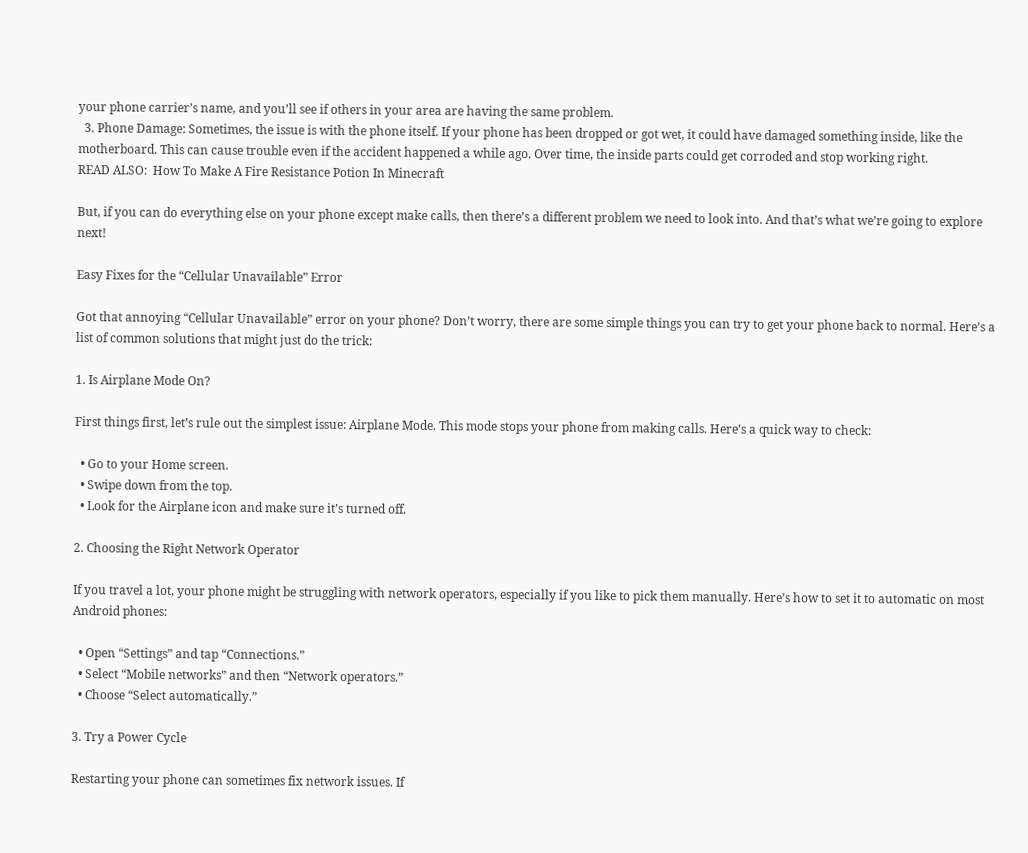your phone carrier’s name, and you’ll see if others in your area are having the same problem.
  3. Phone Damage: Sometimes, the issue is with the phone itself. If your phone has been dropped or got wet, it could have damaged something inside, like the motherboard. This can cause trouble even if the accident happened a while ago. Over time, the inside parts could get corroded and stop working right.
READ ALSO:  How To Make A Fire Resistance Potion In Minecraft

But, if you can do everything else on your phone except make calls, then there’s a different problem we need to look into. And that’s what we’re going to explore next!

Easy Fixes for the “Cellular Unavailable” Error

Got that annoying “Cellular Unavailable” error on your phone? Don’t worry, there are some simple things you can try to get your phone back to normal. Here’s a list of common solutions that might just do the trick:

1. Is Airplane Mode On?

First things first, let’s rule out the simplest issue: Airplane Mode. This mode stops your phone from making calls. Here’s a quick way to check:

  • Go to your Home screen.
  • Swipe down from the top.
  • Look for the Airplane icon and make sure it’s turned off.

2. Choosing the Right Network Operator

If you travel a lot, your phone might be struggling with network operators, especially if you like to pick them manually. Here’s how to set it to automatic on most Android phones:

  • Open “Settings” and tap “Connections.”
  • Select “Mobile networks” and then “Network operators.”
  • Choose “Select automatically.”

3. Try a Power Cycle

Restarting your phone can sometimes fix network issues. If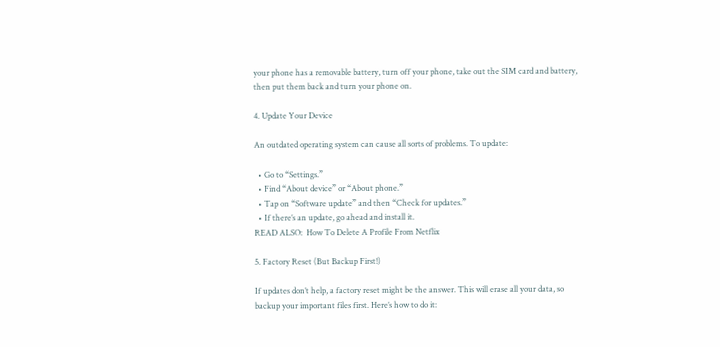your phone has a removable battery, turn off your phone, take out the SIM card and battery, then put them back and turn your phone on.

4. Update Your Device

An outdated operating system can cause all sorts of problems. To update:

  • Go to “Settings.”
  • Find “About device” or “About phone.”
  • Tap on “Software update” and then “Check for updates.”
  • If there’s an update, go ahead and install it.
READ ALSO:  How To Delete A Profile From Netflix

5. Factory Reset (But Backup First!)

If updates don’t help, a factory reset might be the answer. This will erase all your data, so backup your important files first. Here’s how to do it: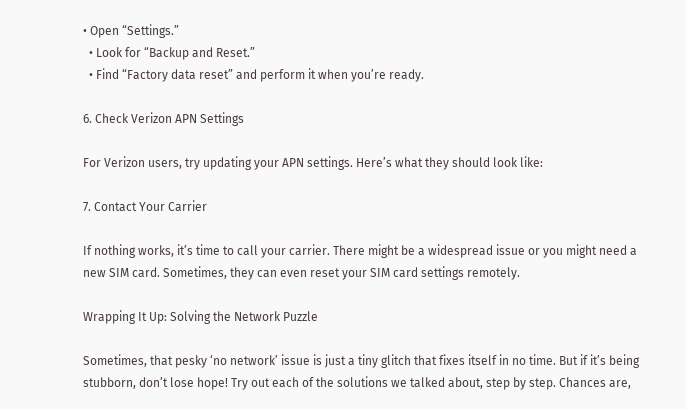• Open “Settings.”
  • Look for “Backup and Reset.”
  • Find “Factory data reset” and perform it when you’re ready.

6. Check Verizon APN Settings

For Verizon users, try updating your APN settings. Here’s what they should look like:

7. Contact Your Carrier

If nothing works, it’s time to call your carrier. There might be a widespread issue or you might need a new SIM card. Sometimes, they can even reset your SIM card settings remotely.

Wrapping It Up: Solving the Network Puzzle

Sometimes, that pesky ‘no network’ issue is just a tiny glitch that fixes itself in no time. But if it’s being stubborn, don’t lose hope! Try out each of the solutions we talked about, step by step. Chances are,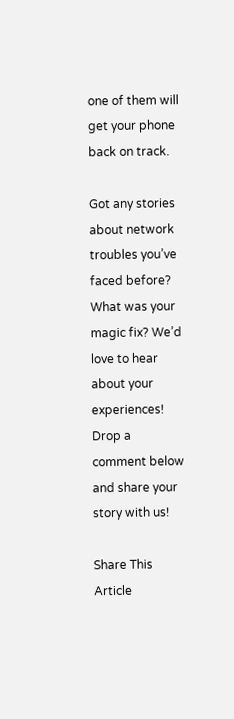one of them will get your phone back on track.

Got any stories about network troubles you’ve faced before? What was your magic fix? We’d love to hear about your experiences! Drop a comment below and share your story with us!

Share This Article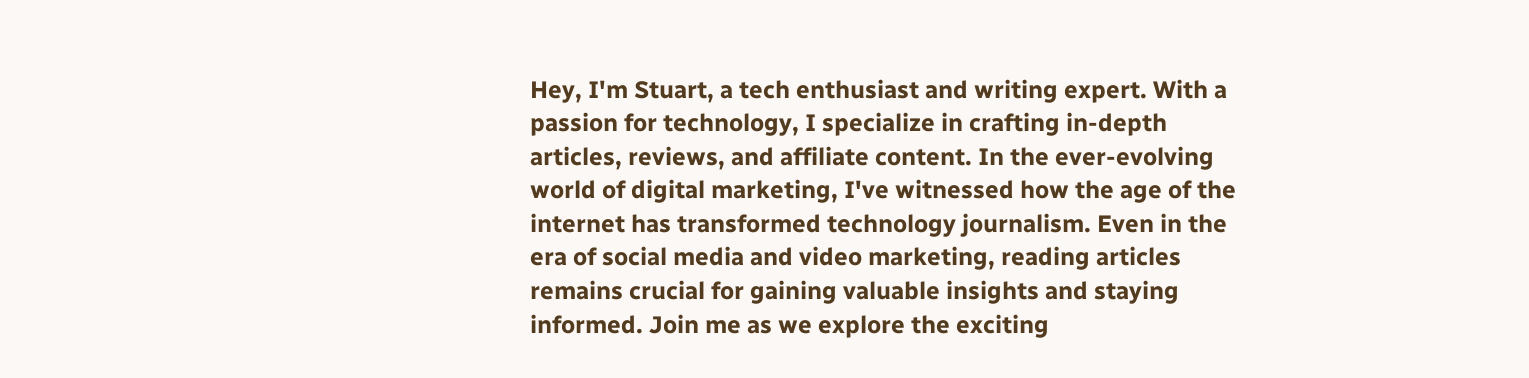Hey, I'm Stuart, a tech enthusiast and writing expert. With a passion for technology, I specialize in crafting in-depth articles, reviews, and affiliate content. In the ever-evolving world of digital marketing, I've witnessed how the age of the internet has transformed technology journalism. Even in the era of social media and video marketing, reading articles remains crucial for gaining valuable insights and staying informed. Join me as we explore the exciting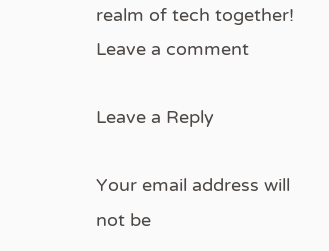realm of tech together!
Leave a comment

Leave a Reply

Your email address will not be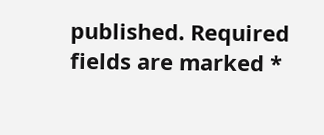published. Required fields are marked *